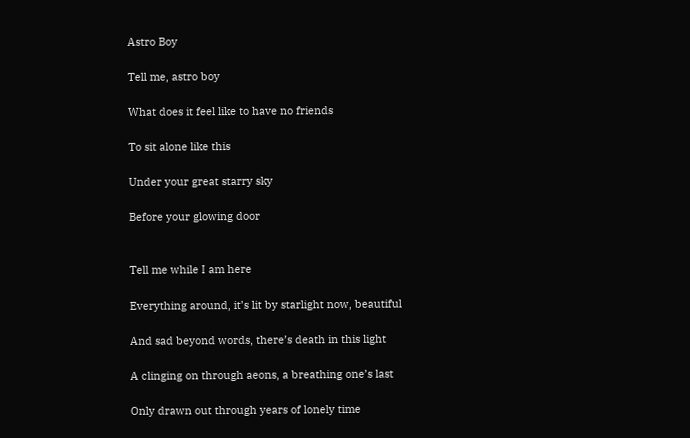Astro Boy

Tell me, astro boy

What does it feel like to have no friends

To sit alone like this

Under your great starry sky

Before your glowing door


Tell me while I am here

Everything around, it’s lit by starlight now, beautiful

And sad beyond words, there’s death in this light

A clinging on through aeons, a breathing one’s last

Only drawn out through years of lonely time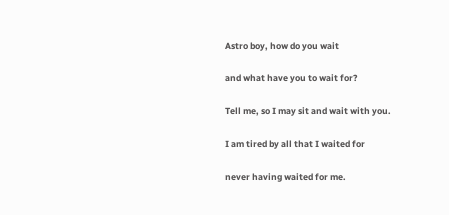Astro boy, how do you wait

and what have you to wait for?

Tell me, so I may sit and wait with you.

I am tired by all that I waited for

never having waited for me.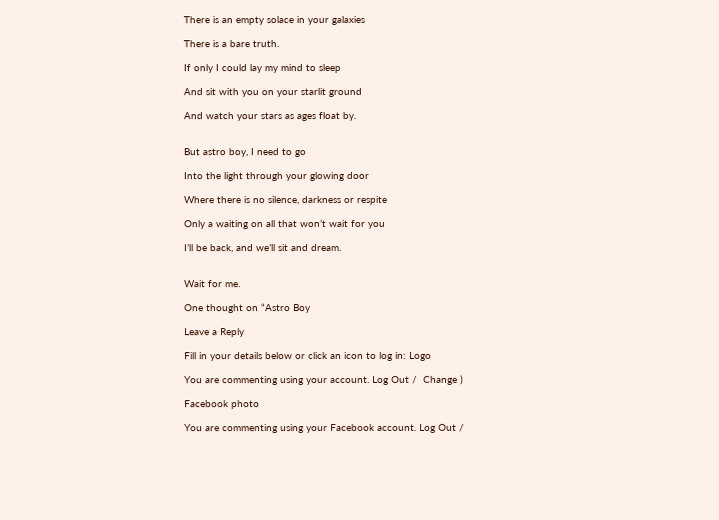There is an empty solace in your galaxies

There is a bare truth.

If only I could lay my mind to sleep

And sit with you on your starlit ground

And watch your stars as ages float by.


But astro boy, I need to go

Into the light through your glowing door

Where there is no silence, darkness or respite

Only a waiting on all that won’t wait for you

I’ll be back, and we’ll sit and dream.


Wait for me.

One thought on “Astro Boy

Leave a Reply

Fill in your details below or click an icon to log in: Logo

You are commenting using your account. Log Out /  Change )

Facebook photo

You are commenting using your Facebook account. Log Out /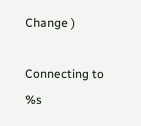Change )

Connecting to %s